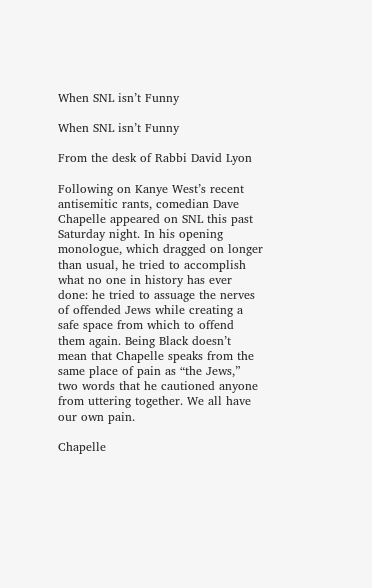When SNL isn’t Funny

When SNL isn’t Funny

From the desk of Rabbi David Lyon

Following on Kanye West’s recent antisemitic rants, comedian Dave Chapelle appeared on SNL this past Saturday night. In his opening monologue, which dragged on longer than usual, he tried to accomplish what no one in history has ever done: he tried to assuage the nerves of offended Jews while creating a safe space from which to offend them again. Being Black doesn’t mean that Chapelle speaks from the same place of pain as “the Jews,” two words that he cautioned anyone from uttering together. We all have our own pain.

Chapelle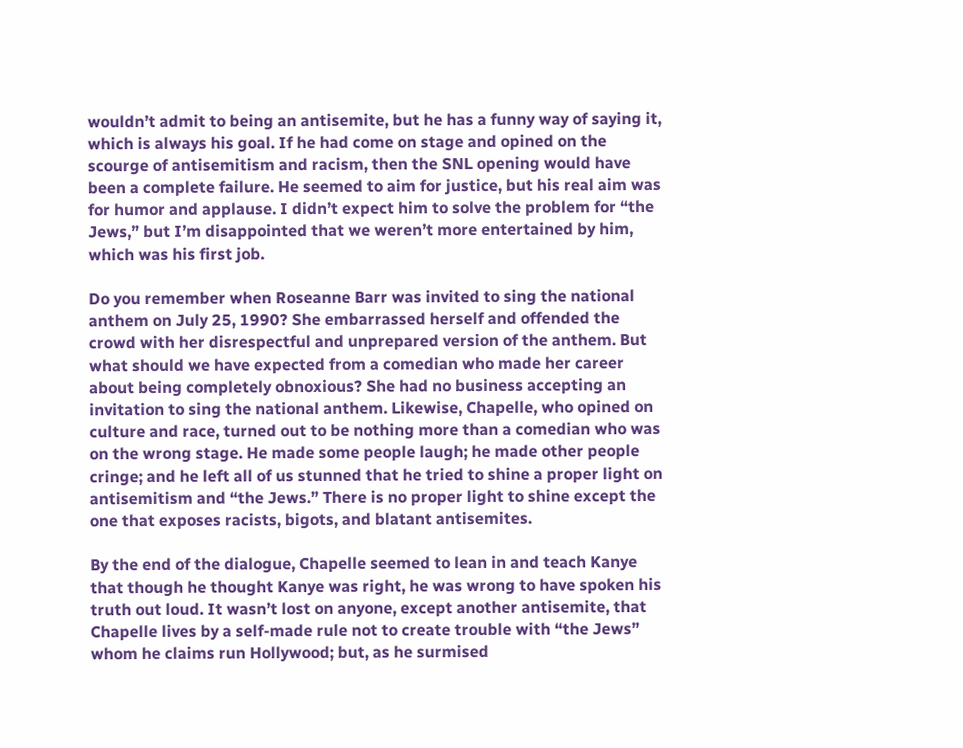wouldn’t admit to being an antisemite, but he has a funny way of saying it, which is always his goal. If he had come on stage and opined on the scourge of antisemitism and racism, then the SNL opening would have been a complete failure. He seemed to aim for justice, but his real aim was for humor and applause. I didn’t expect him to solve the problem for “the Jews,” but I’m disappointed that we weren’t more entertained by him, which was his first job.

Do you remember when Roseanne Barr was invited to sing the national anthem on July 25, 1990? She embarrassed herself and offended the crowd with her disrespectful and unprepared version of the anthem. But what should we have expected from a comedian who made her career about being completely obnoxious? She had no business accepting an invitation to sing the national anthem. Likewise, Chapelle, who opined on culture and race, turned out to be nothing more than a comedian who was on the wrong stage. He made some people laugh; he made other people cringe; and he left all of us stunned that he tried to shine a proper light on antisemitism and “the Jews.” There is no proper light to shine except the one that exposes racists, bigots, and blatant antisemites.

By the end of the dialogue, Chapelle seemed to lean in and teach Kanye that though he thought Kanye was right, he was wrong to have spoken his truth out loud. It wasn’t lost on anyone, except another antisemite, that Chapelle lives by a self-made rule not to create trouble with “the Jews” whom he claims run Hollywood; but, as he surmised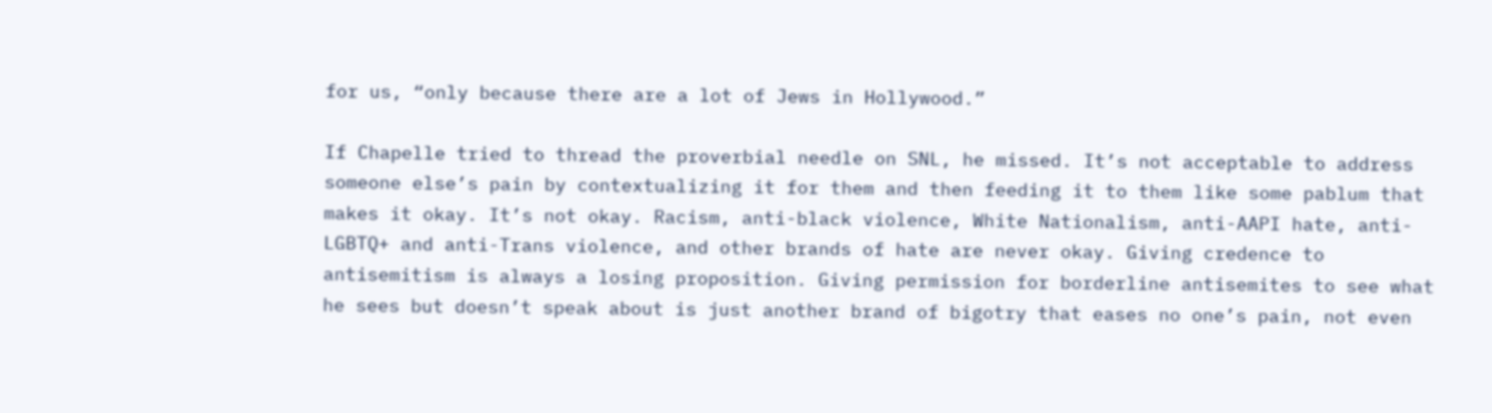for us, “only because there are a lot of Jews in Hollywood.”

If Chapelle tried to thread the proverbial needle on SNL, he missed. It’s not acceptable to address someone else’s pain by contextualizing it for them and then feeding it to them like some pablum that makes it okay. It’s not okay. Racism, anti-black violence, White Nationalism, anti-AAPI hate, anti-LGBTQ+ and anti-Trans violence, and other brands of hate are never okay. Giving credence to antisemitism is always a losing proposition. Giving permission for borderline antisemites to see what he sees but doesn’t speak about is just another brand of bigotry that eases no one’s pain, not even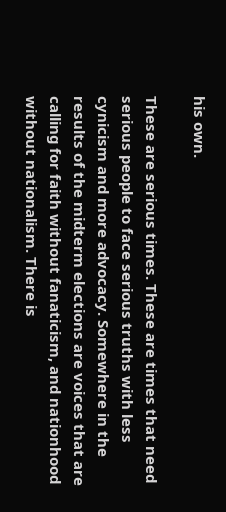his own.

These are serious times. These are times that need serious people to face serious truths with less cynicism and more advocacy. Somewhere in the results of the midterm elections are voices that are calling for faith without fanaticism, and nationhood without nationalism. There is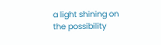a light shining on the possibility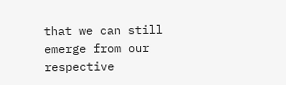that we can still emerge from our respective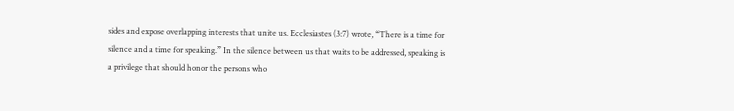sides and expose overlapping interests that unite us. Ecclesiastes (3:7) wrote, “There is a time for silence and a time for speaking.” In the silence between us that waits to be addressed, speaking is a privilege that should honor the persons who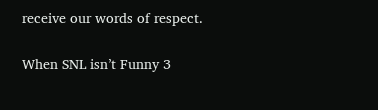receive our words of respect.


When SNL isn’t Funny 3